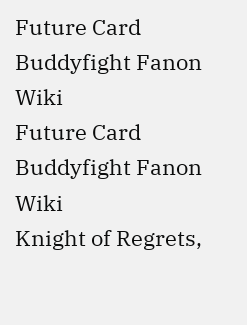Future Card Buddyfight Fanon Wiki
Future Card Buddyfight Fanon Wiki
Knight of Regrets,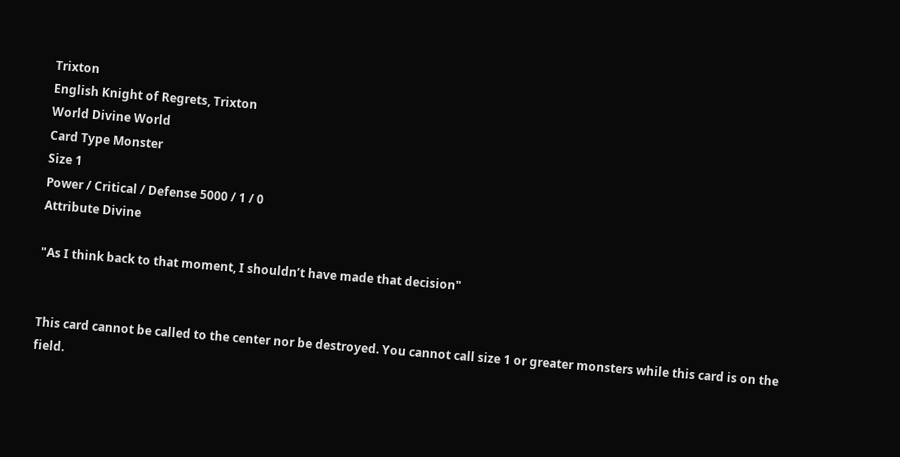Trixton
English Knight of Regrets, Trixton
World Divine World
Card Type Monster
Size 1
Power / Critical / Defense 5000 / 1 / 0
Attribute Divine

"As I think back to that moment, I shouldn’t have made that decision"


This card cannot be called to the center nor be destroyed. You cannot call size 1 or greater monsters while this card is on the field.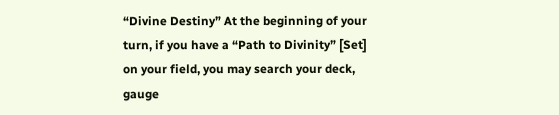“Divine Destiny” At the beginning of your turn, if you have a “Path to Divinity” [Set] on your field, you may search your deck, gauge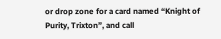or drop zone for a card named “Knight of Purity, Trixton”, and call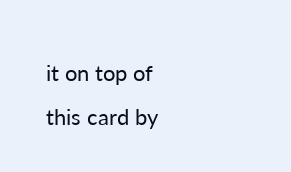it on top of this card by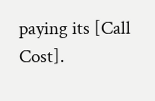paying its [Call Cost].